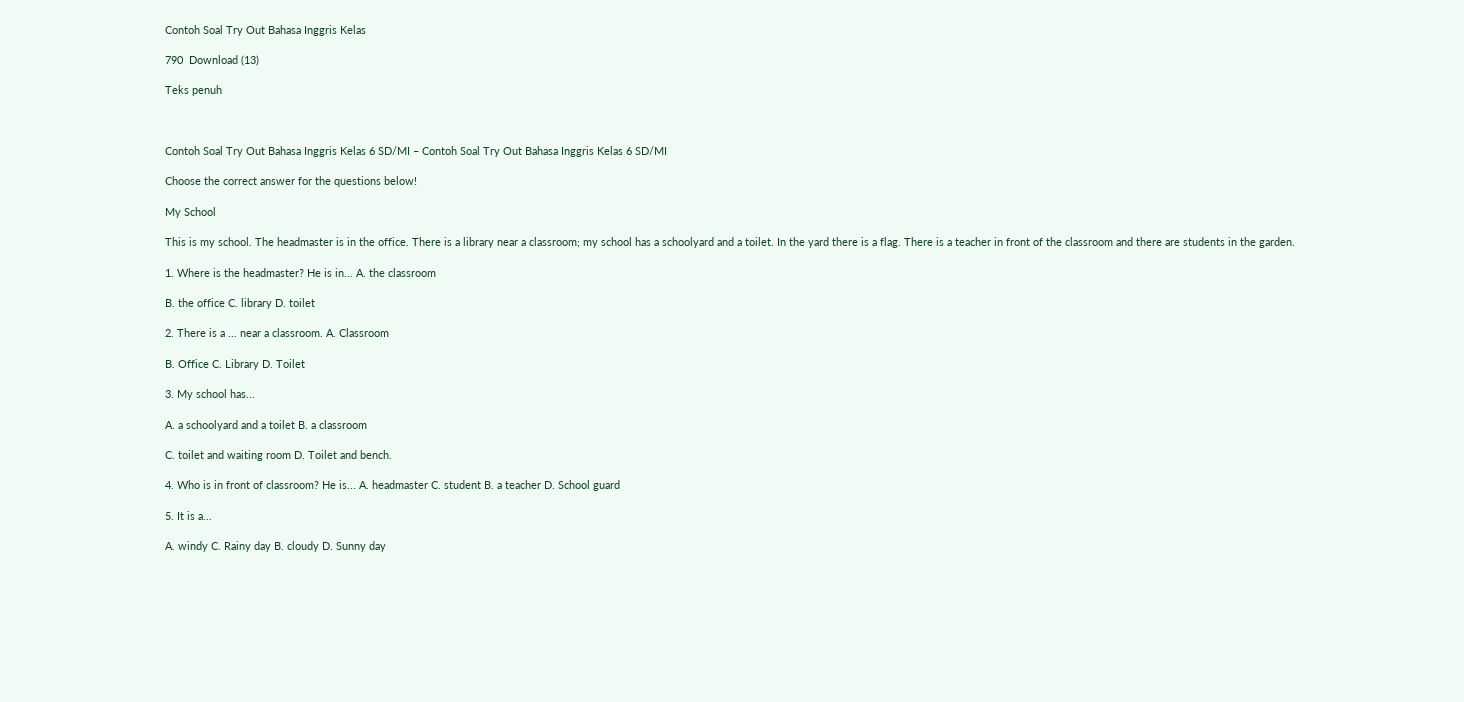Contoh Soal Try Out Bahasa Inggris Kelas

790  Download (13)

Teks penuh



Contoh Soal Try Out Bahasa Inggris Kelas 6 SD/MI – Contoh Soal Try Out Bahasa Inggris Kelas 6 SD/MI

Choose the correct answer for the questions below!

My School

This is my school. The headmaster is in the office. There is a library near a classroom; my school has a schoolyard and a toilet. In the yard there is a flag. There is a teacher in front of the classroom and there are students in the garden.

1. Where is the headmaster? He is in... A. the classroom

B. the office C. library D. toilet

2. There is a ... near a classroom. A. Classroom

B. Office C. Library D. Toilet

3. My school has...

A. a schoolyard and a toilet B. a classroom

C. toilet and waiting room D. Toilet and bench.

4. Who is in front of classroom? He is... A. headmaster C. student B. a teacher D. School guard

5. It is a...

A. windy C. Rainy day B. cloudy D. Sunny day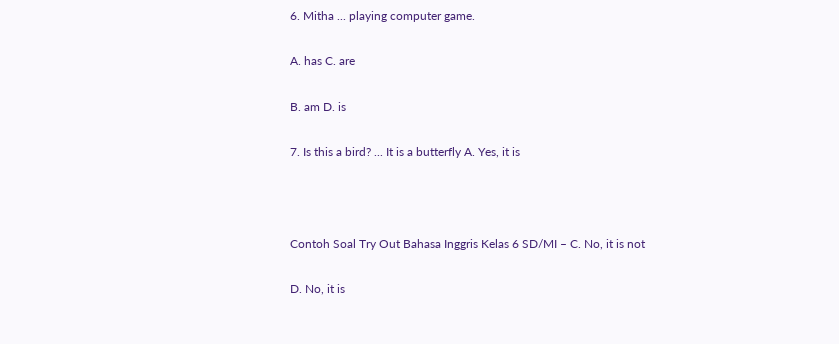6. Mitha ... playing computer game.

A. has C. are

B. am D. is

7. Is this a bird? ... It is a butterfly A. Yes, it is



Contoh Soal Try Out Bahasa Inggris Kelas 6 SD/MI – C. No, it is not

D. No, it is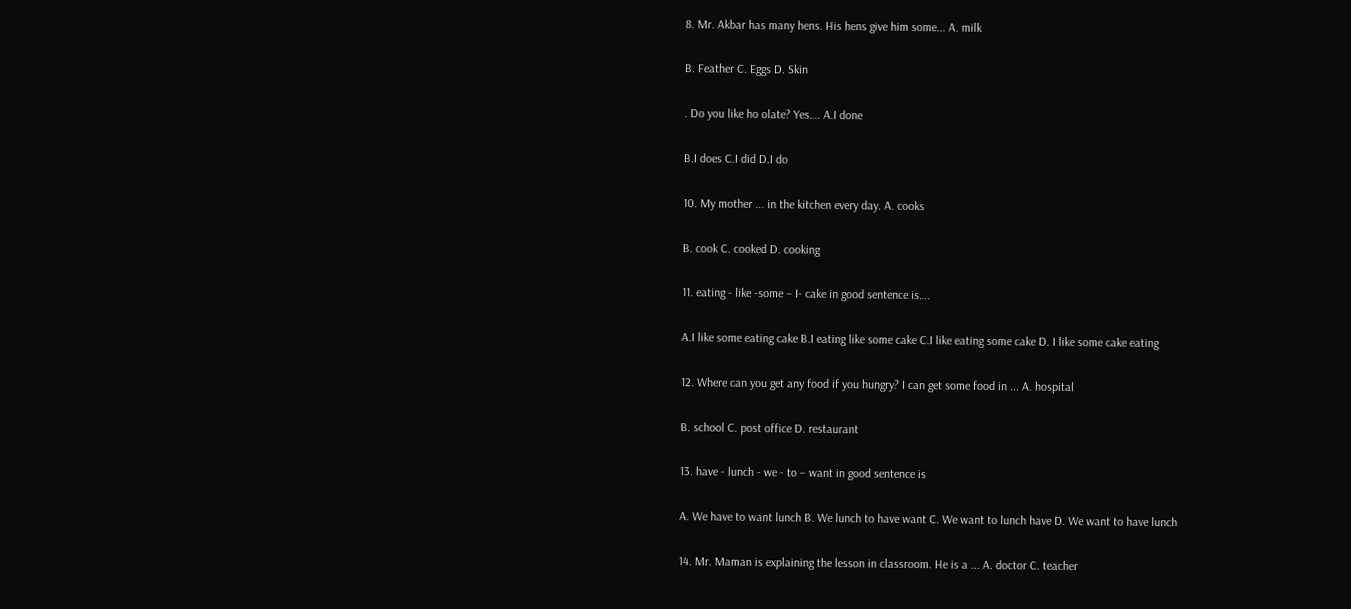8. Mr. Akbar has many hens. His hens give him some... A. milk

B. Feather C. Eggs D. Skin

. Do you like ho olate? Yes…. A.I done

B.I does C.I did D.I do

10. My mother ... in the kitchen every day. A. cooks

B. cook C. cooked D. cooking

11. eating - like -some – I- cake in good sentence is….

A.I like some eating cake B.I eating like some cake C.I like eating some cake D. I like some cake eating

12. Where can you get any food if you hungry? I can get some food in ... A. hospital

B. school C. post office D. restaurant

13. have - lunch - we - to – want in good sentence is

A. We have to want lunch B. We lunch to have want C. We want to lunch have D. We want to have lunch

14. Mr. Maman is explaining the lesson in classroom. He is a ... A. doctor C. teacher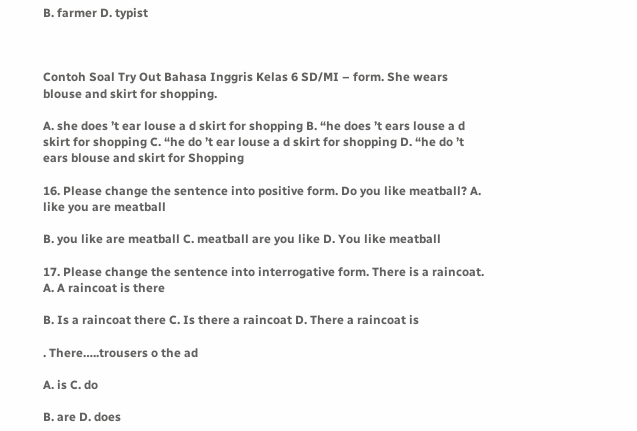B. farmer D. typist



Contoh Soal Try Out Bahasa Inggris Kelas 6 SD/MI – form. She wears blouse and skirt for shopping.

A. she does ’t ear louse a d skirt for shopping B. “he does ’t ears louse a d skirt for shopping C. “he do ’t ear louse a d skirt for shopping D. “he do ’t ears blouse and skirt for Shopping

16. Please change the sentence into positive form. Do you like meatball? A. like you are meatball

B. you like are meatball C. meatball are you like D. You like meatball

17. Please change the sentence into interrogative form. There is a raincoat. A. A raincoat is there

B. Is a raincoat there C. Is there a raincoat D. There a raincoat is

. There…..trousers o the ad

A. is C. do

B. are D. does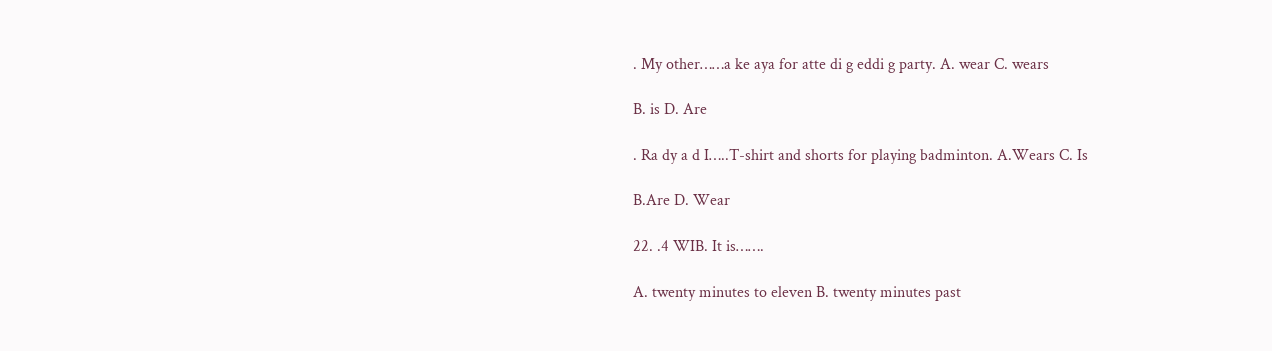. My other……a ke aya for atte di g eddi g party. A. wear C. wears

B. is D. Are

. Ra dy a d I…..T-shirt and shorts for playing badminton. A.Wears C. Is

B.Are D. Wear

22. .4 WIB. It is…….

A. twenty minutes to eleven B. twenty minutes past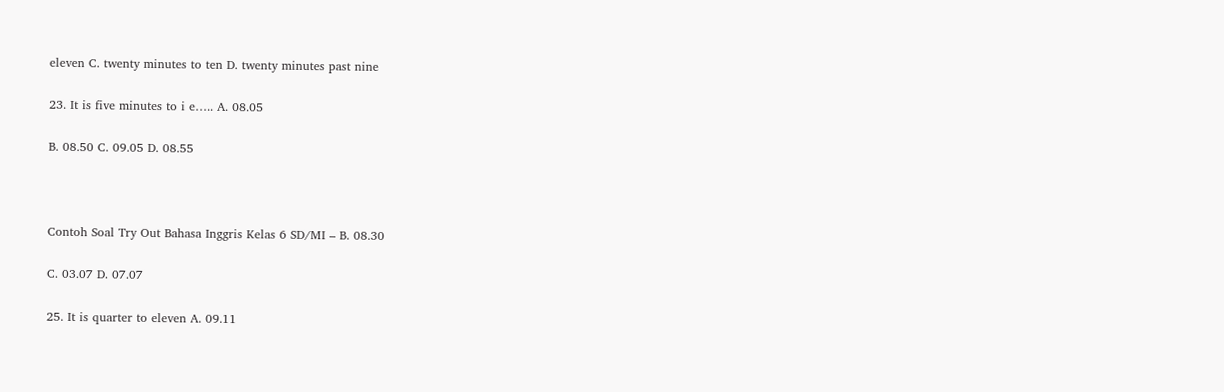eleven C. twenty minutes to ten D. twenty minutes past nine

23. It is five minutes to i e….. A. 08.05

B. 08.50 C. 09.05 D. 08.55



Contoh Soal Try Out Bahasa Inggris Kelas 6 SD/MI – B. 08.30

C. 03.07 D. 07.07

25. It is quarter to eleven A. 09.11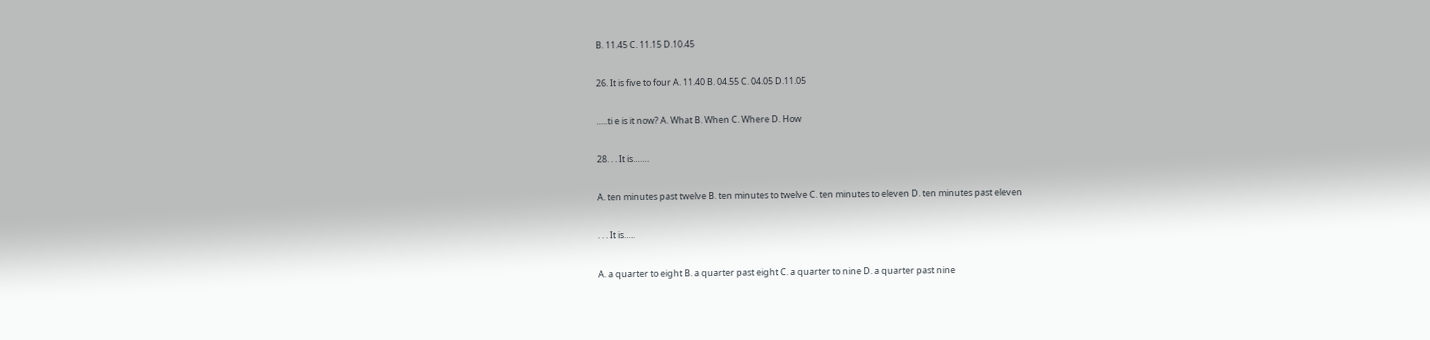B. 11.45 C. 11.15 D.10.45

26. It is five to four A. 11.40 B. 04.55 C. 04.05 D.11.05

…..ti e is it now? A. What B. When C. Where D. How

28. . . It is…….

A. ten minutes past twelve B. ten minutes to twelve C. ten minutes to eleven D. ten minutes past eleven

. . . It is…..

A. a quarter to eight B. a quarter past eight C. a quarter to nine D. a quarter past nine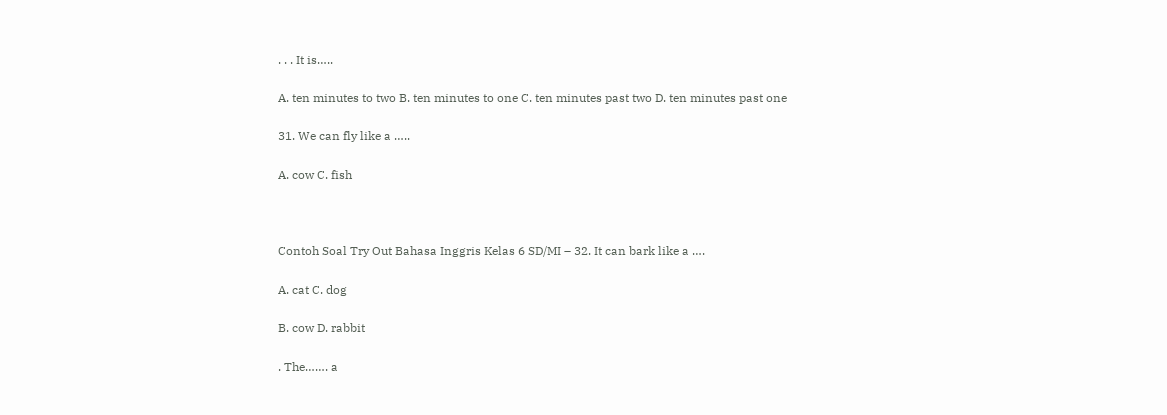. . . It is…..

A. ten minutes to two B. ten minutes to one C. ten minutes past two D. ten minutes past one

31. We can fly like a …..

A. cow C. fish



Contoh Soal Try Out Bahasa Inggris Kelas 6 SD/MI – 32. It can bark like a ….

A. cat C. dog

B. cow D. rabbit

. The……. a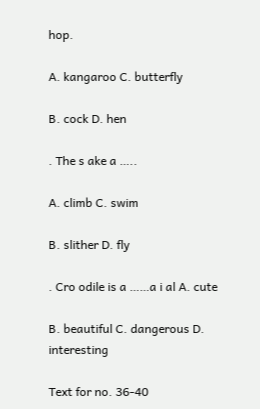hop.

A. kangaroo C. butterfly

B. cock D. hen

. The s ake a …..

A. climb C. swim

B. slither D. fly

. Cro odile is a ……a i al A. cute

B. beautiful C. dangerous D. interesting

Text for no. 36-40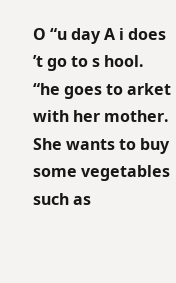O “u day A i does ’t go to s hool. “he goes to arket with her mother. She wants to buy some vegetables such as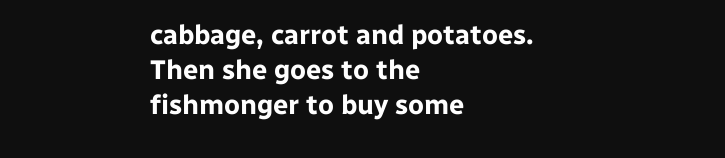cabbage, carrot and potatoes. Then she goes to the fishmonger to buy some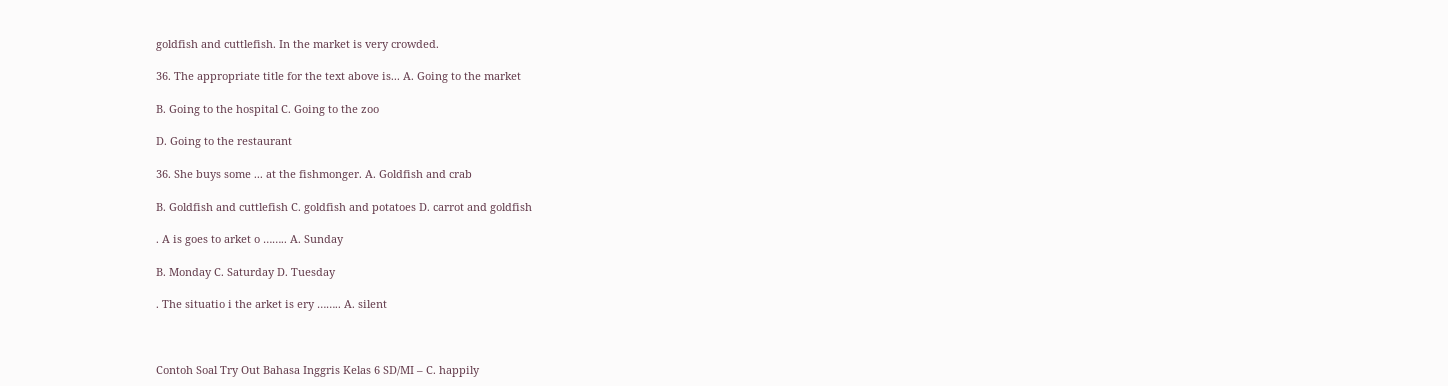goldfish and cuttlefish. In the market is very crowded.

36. The appropriate title for the text above is... A. Going to the market

B. Going to the hospital C. Going to the zoo

D. Going to the restaurant

36. She buys some ... at the fishmonger. A. Goldfish and crab

B. Goldfish and cuttlefish C. goldfish and potatoes D. carrot and goldfish

. A is goes to arket o …….. A. Sunday

B. Monday C. Saturday D. Tuesday

. The situatio i the arket is ery …….. A. silent



Contoh Soal Try Out Bahasa Inggris Kelas 6 SD/MI – C. happily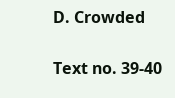D. Crowded

Text no. 39-40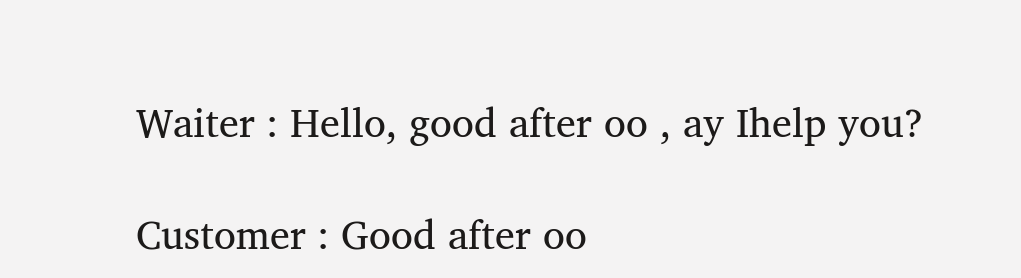Waiter : Hello, good after oo , ay Ihelp you?

Customer : Good after oo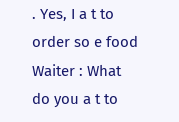. Yes, I a t to order so e food Waiter : What do you a t to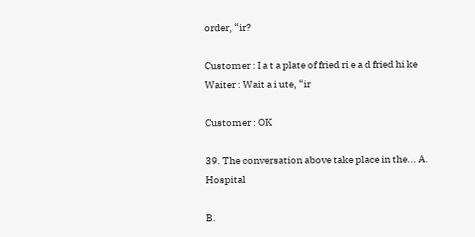order, “ir?

Customer : I a t a plate of fried ri e a d fried hi ke Waiter : Wait a i ute, “ir

Customer : OK

39. The conversation above take place in the... A. Hospital

B.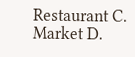Restaurant C. Market D.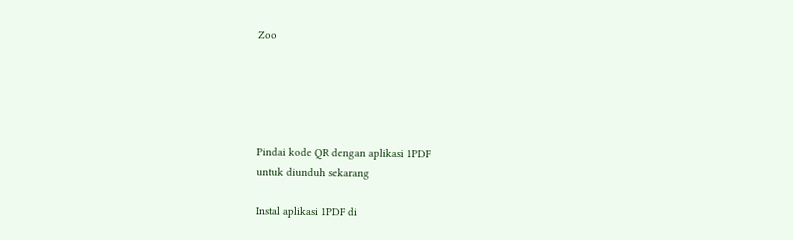Zoo





Pindai kode QR dengan aplikasi 1PDF
untuk diunduh sekarang

Instal aplikasi 1PDF di